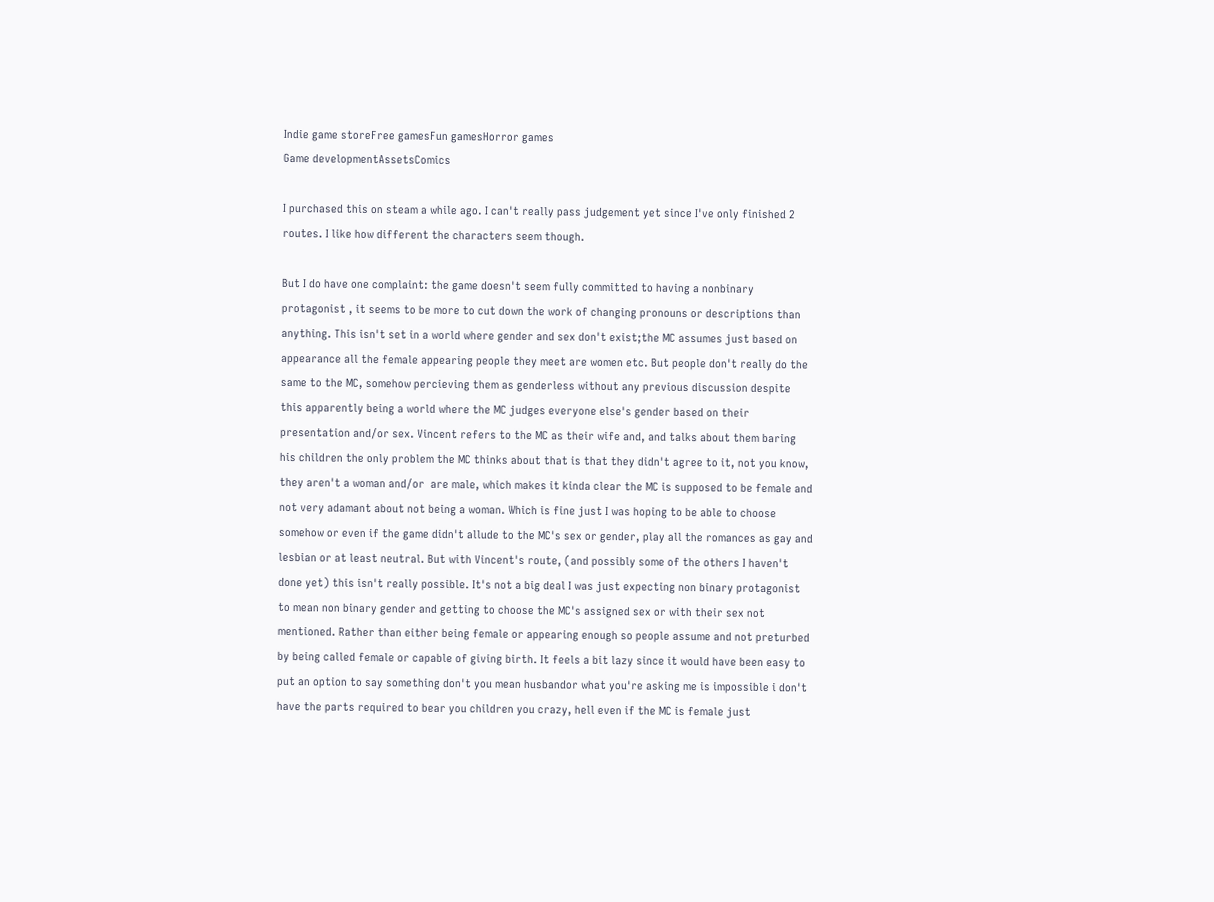Indie game storeFree gamesFun gamesHorror games
Game developmentAssetsComics

I purchased this on steam a while ago. I can't really pass judgement yet since I've only finished 2 routes. I like how different the characters seem though.

But I do have one complaint: the game doesn't seem fully committed to having a nonbinary protagonist , it seems to be more to cut down the work of changing pronouns or descriptions than anything. This isn't set in a world where gender and sex don't exist;the MC assumes just based on appearance all the female appearing people they meet are women etc. But people don't really do the same to the MC, somehow percieving them as genderless without any previous discussion despite this apparently being a world where the MC judges everyone else's gender based on their presentation and/or sex. Vincent refers to the MC as their wife and, and talks about them baring his children the only problem the MC thinks about that is that they didn't agree to it, not you know, they aren't a woman and/or  are male, which makes it kinda clear the MC is supposed to be female and not very adamant about not being a woman. Which is fine just I was hoping to be able to choose somehow or even if the game didn't allude to the MC's sex or gender, play all the romances as gay and lesbian or at least neutral. But with Vincent's route, (and possibly some of the others I haven't done yet) this isn't really possible. It's not a big deal I was just expecting non binary protagonist to mean non binary gender and getting to choose the MC's assigned sex or with their sex not mentioned. Rather than either being female or appearing enough so people assume and not preturbed by being called female or capable of giving birth. It feels a bit lazy since it would have been easy to put an option to say something don't you mean husbandor what you're asking me is impossible i don't have the parts required to bear you children you crazy, hell even if the MC is female just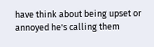have think about being upset or annoyed he's calling them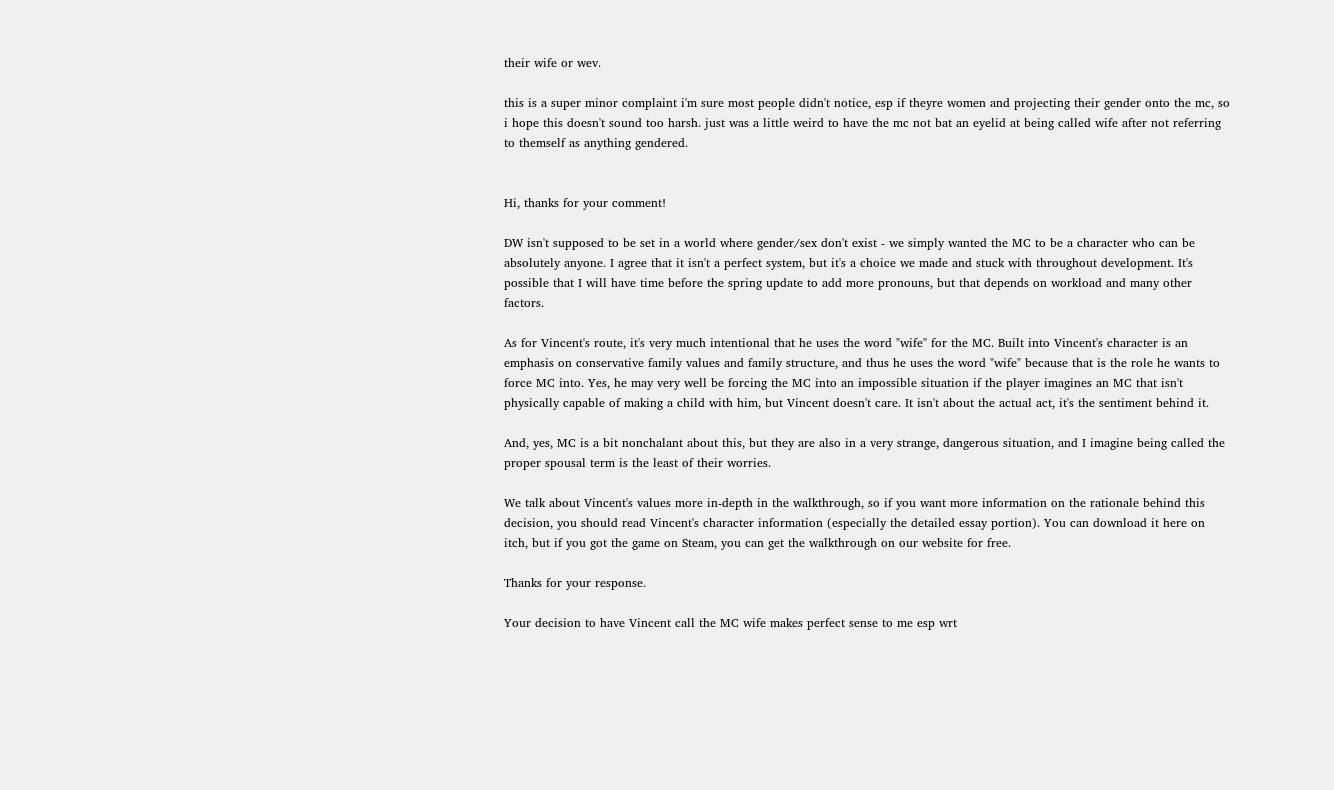their wife or wev.

this is a super minor complaint i'm sure most people didn't notice, esp if theyre women and projecting their gender onto the mc, so i hope this doesn't sound too harsh. just was a little weird to have the mc not bat an eyelid at being called wife after not referring to themself as anything gendered.


Hi, thanks for your comment!

DW isn't supposed to be set in a world where gender/sex don't exist - we simply wanted the MC to be a character who can be absolutely anyone. I agree that it isn't a perfect system, but it's a choice we made and stuck with throughout development. It's possible that I will have time before the spring update to add more pronouns, but that depends on workload and many other factors.

As for Vincent's route, it's very much intentional that he uses the word "wife" for the MC. Built into Vincent's character is an emphasis on conservative family values and family structure, and thus he uses the word "wife" because that is the role he wants to force MC into. Yes, he may very well be forcing the MC into an impossible situation if the player imagines an MC that isn't physically capable of making a child with him, but Vincent doesn't care. It isn't about the actual act, it's the sentiment behind it.

And, yes, MC is a bit nonchalant about this, but they are also in a very strange, dangerous situation, and I imagine being called the proper spousal term is the least of their worries.

We talk about Vincent's values more in-depth in the walkthrough, so if you want more information on the rationale behind this decision, you should read Vincent's character information (especially the detailed essay portion). You can download it here on itch, but if you got the game on Steam, you can get the walkthrough on our website for free.

Thanks for your response.

Your decision to have Vincent call the MC wife makes perfect sense to me esp wrt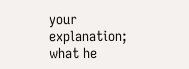your explanation; what he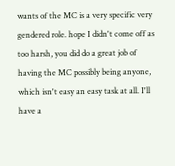wants of the MC is a very specific very gendered role. hope I didn't come off as too harsh, you did do a great job of having the MC possibly being anyone, which isn't easy an easy task at all. I'll have a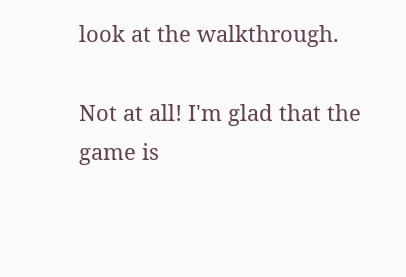look at the walkthrough.

Not at all! I'm glad that the game is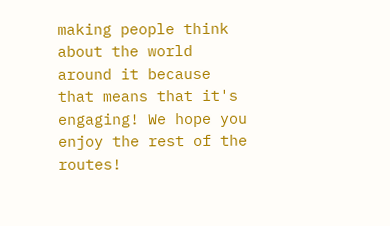making people think about the world around it because that means that it's engaging! We hope you enjoy the rest of the routes!